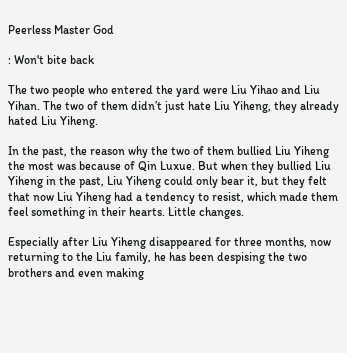Peerless Master God

: Won't bite back

The two people who entered the yard were Liu Yihao and Liu Yihan. The two of them didn’t just hate Liu Yiheng, they already hated Liu Yiheng.

In the past, the reason why the two of them bullied Liu Yiheng the most was because of Qin Luxue. But when they bullied Liu Yiheng in the past, Liu Yiheng could only bear it, but they felt that now Liu Yiheng had a tendency to resist, which made them feel something in their hearts. Little changes.

Especially after Liu Yiheng disappeared for three months, now returning to the Liu family, he has been despising the two brothers and even making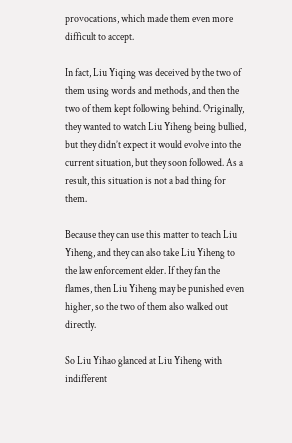provocations, which made them even more difficult to accept.

In fact, Liu Yiqing was deceived by the two of them using words and methods, and then the two of them kept following behind. Originally, they wanted to watch Liu Yiheng being bullied, but they didn’t expect it would evolve into the current situation, but they soon followed. As a result, this situation is not a bad thing for them.

Because they can use this matter to teach Liu Yiheng, and they can also take Liu Yiheng to the law enforcement elder. If they fan the flames, then Liu Yiheng may be punished even higher, so the two of them also walked out directly.

So Liu Yihao glanced at Liu Yiheng with indifferent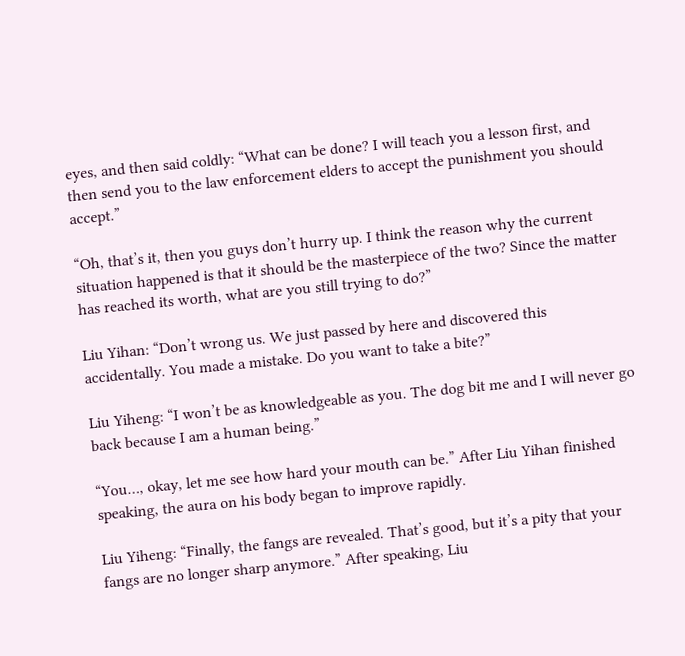eyes, and then said coldly: “What can be done? I will teach you a lesson first, and then send you to the law enforcement elders to accept the punishment you should accept.”

“Oh, that’s it, then you guys don’t hurry up. I think the reason why the current situation happened is that it should be the masterpiece of the two? Since the matter has reached its worth, what are you still trying to do?”

Liu Yihan: “Don’t wrong us. We just passed by here and discovered this accidentally. You made a mistake. Do you want to take a bite?”

Liu Yiheng: “I won’t be as knowledgeable as you. The dog bit me and I will never go back because I am a human being.”

“You…, okay, let me see how hard your mouth can be.” After Liu Yihan finished speaking, the aura on his body began to improve rapidly.

Liu Yiheng: “Finally, the fangs are revealed. That’s good, but it’s a pity that your fangs are no longer sharp anymore.” After speaking, Liu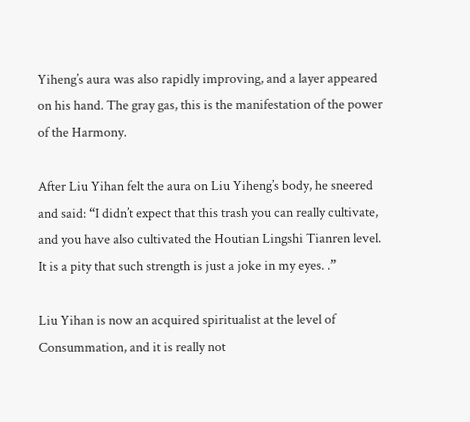Yiheng’s aura was also rapidly improving, and a layer appeared on his hand. The gray gas, this is the manifestation of the power of the Harmony.

After Liu Yihan felt the aura on Liu Yiheng’s body, he sneered and said: “I didn’t expect that this trash you can really cultivate, and you have also cultivated the Houtian Lingshi Tianren level. It is a pity that such strength is just a joke in my eyes. .”

Liu Yihan is now an acquired spiritualist at the level of Consummation, and it is really not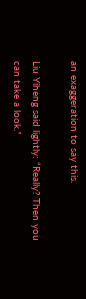an exaggeration to say this.

Liu Yiheng said lightly: “Really? Then you can take a look.”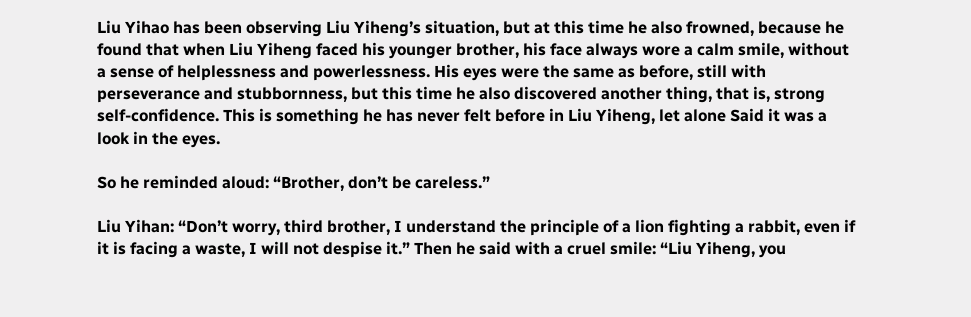Liu Yihao has been observing Liu Yiheng’s situation, but at this time he also frowned, because he found that when Liu Yiheng faced his younger brother, his face always wore a calm smile, without a sense of helplessness and powerlessness. His eyes were the same as before, still with perseverance and stubbornness, but this time he also discovered another thing, that is, strong self-confidence. This is something he has never felt before in Liu Yiheng, let alone Said it was a look in the eyes.

So he reminded aloud: “Brother, don’t be careless.”

Liu Yihan: “Don’t worry, third brother, I understand the principle of a lion fighting a rabbit, even if it is facing a waste, I will not despise it.” Then he said with a cruel smile: “Liu Yiheng, you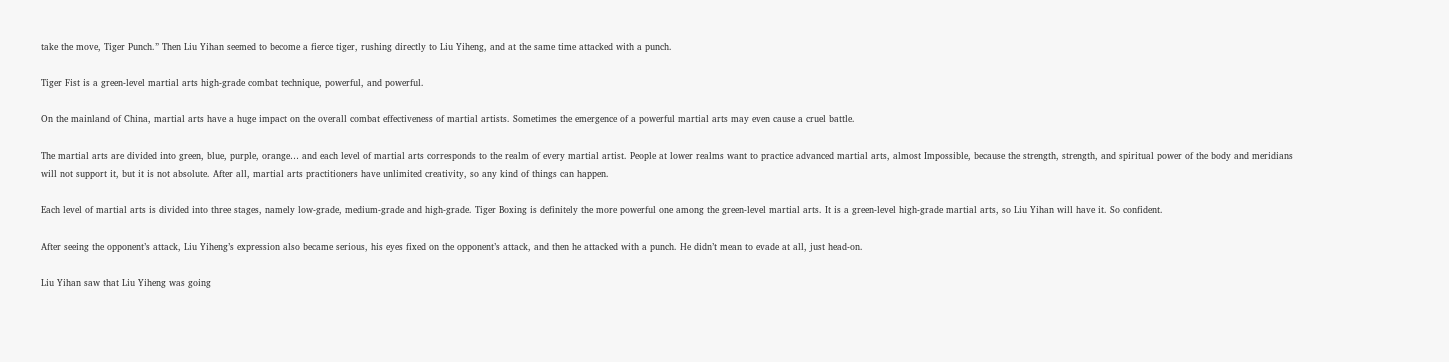take the move, Tiger Punch.” Then Liu Yihan seemed to become a fierce tiger, rushing directly to Liu Yiheng, and at the same time attacked with a punch.

Tiger Fist is a green-level martial arts high-grade combat technique, powerful, and powerful.

On the mainland of China, martial arts have a huge impact on the overall combat effectiveness of martial artists. Sometimes the emergence of a powerful martial arts may even cause a cruel battle.

The martial arts are divided into green, blue, purple, orange… and each level of martial arts corresponds to the realm of every martial artist. People at lower realms want to practice advanced martial arts, almost Impossible, because the strength, strength, and spiritual power of the body and meridians will not support it, but it is not absolute. After all, martial arts practitioners have unlimited creativity, so any kind of things can happen.

Each level of martial arts is divided into three stages, namely low-grade, medium-grade and high-grade. Tiger Boxing is definitely the more powerful one among the green-level martial arts. It is a green-level high-grade martial arts, so Liu Yihan will have it. So confident.

After seeing the opponent’s attack, Liu Yiheng’s expression also became serious, his eyes fixed on the opponent’s attack, and then he attacked with a punch. He didn’t mean to evade at all, just head-on.

Liu Yihan saw that Liu Yiheng was going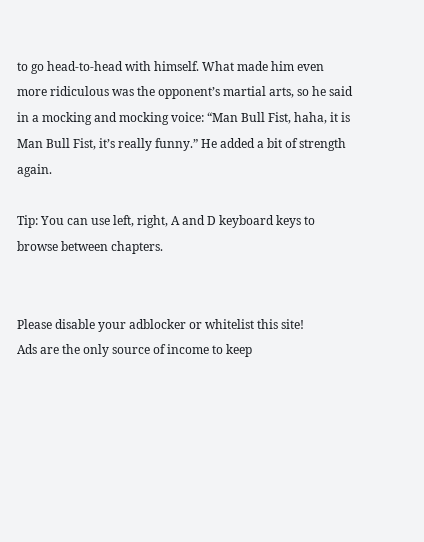to go head-to-head with himself. What made him even more ridiculous was the opponent’s martial arts, so he said in a mocking and mocking voice: “Man Bull Fist, haha, it is Man Bull Fist, it’s really funny.” He added a bit of strength again.

Tip: You can use left, right, A and D keyboard keys to browse between chapters.


Please disable your adblocker or whitelist this site!
Ads are the only source of income to keep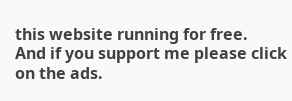this website running for free.
And if you support me please click on the ads.